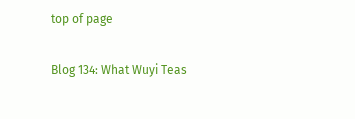top of page

Blog 134: What Wuyi Teas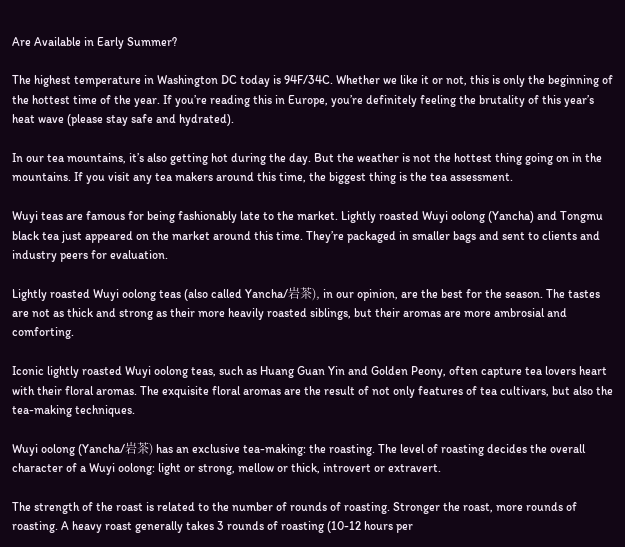Are Available in Early Summer?

The highest temperature in Washington DC today is 94F/34C. Whether we like it or not, this is only the beginning of the hottest time of the year. If you’re reading this in Europe, you’re definitely feeling the brutality of this year’s heat wave (please stay safe and hydrated).

In our tea mountains, it’s also getting hot during the day. But the weather is not the hottest thing going on in the mountains. If you visit any tea makers around this time, the biggest thing is the tea assessment.

Wuyi teas are famous for being fashionably late to the market. Lightly roasted Wuyi oolong (Yancha) and Tongmu black tea just appeared on the market around this time. They’re packaged in smaller bags and sent to clients and industry peers for evaluation.

Lightly roasted Wuyi oolong teas (also called Yancha/岩茶), in our opinion, are the best for the season. The tastes are not as thick and strong as their more heavily roasted siblings, but their aromas are more ambrosial and comforting.

Iconic lightly roasted Wuyi oolong teas, such as Huang Guan Yin and Golden Peony, often capture tea lovers heart with their floral aromas. The exquisite floral aromas are the result of not only features of tea cultivars, but also the tea-making techniques.

Wuyi oolong (Yancha/岩茶) has an exclusive tea-making: the roasting. The level of roasting decides the overall character of a Wuyi oolong: light or strong, mellow or thick, introvert or extravert.

The strength of the roast is related to the number of rounds of roasting. Stronger the roast, more rounds of roasting. A heavy roast generally takes 3 rounds of roasting (10-12 hours per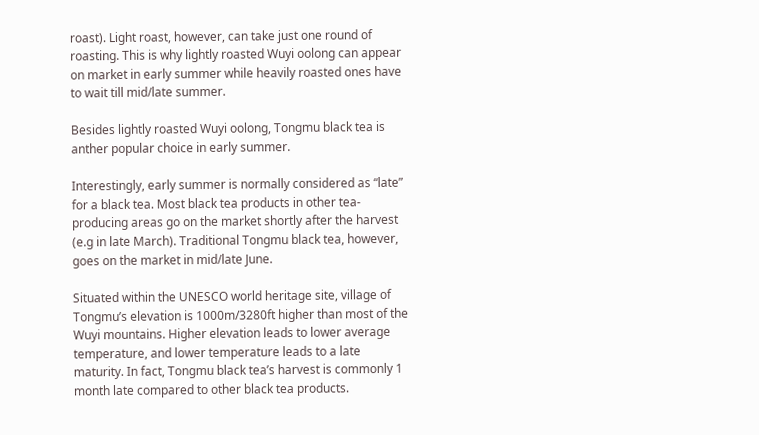roast). Light roast, however, can take just one round of roasting. This is why lightly roasted Wuyi oolong can appear on market in early summer while heavily roasted ones have to wait till mid/late summer.

Besides lightly roasted Wuyi oolong, Tongmu black tea is anther popular choice in early summer.

Interestingly, early summer is normally considered as “late” for a black tea. Most black tea products in other tea-producing areas go on the market shortly after the harvest (e.g in late March). Traditional Tongmu black tea, however, goes on the market in mid/late June.

Situated within the UNESCO world heritage site, village of Tongmu’s elevation is 1000m/3280ft higher than most of the Wuyi mountains. Higher elevation leads to lower average temperature, and lower temperature leads to a late maturity. In fact, Tongmu black tea’s harvest is commonly 1 month late compared to other black tea products.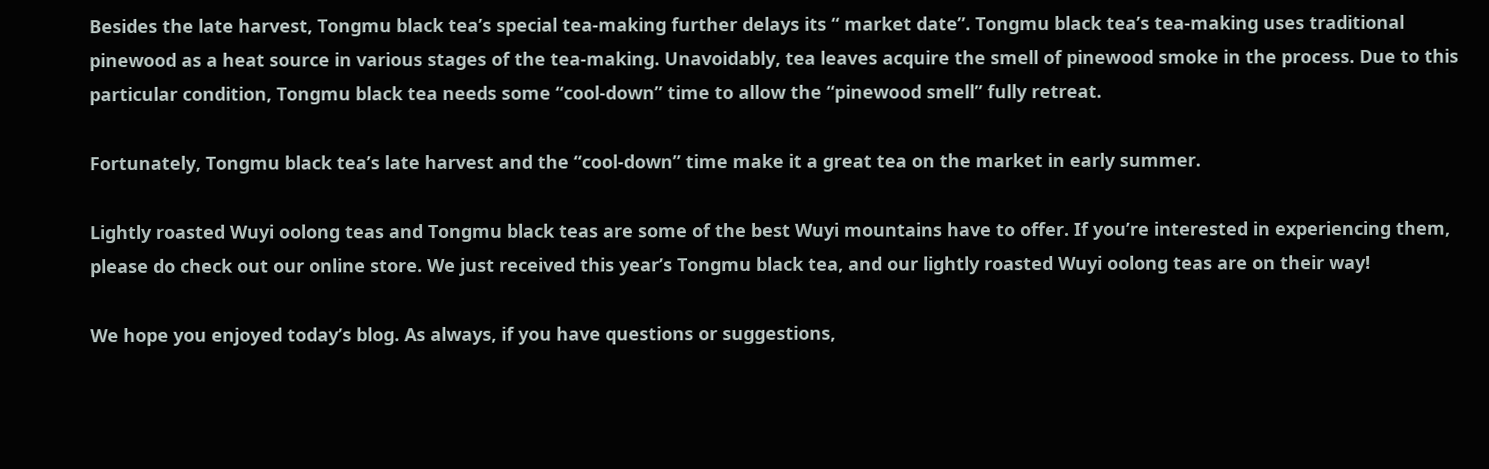Besides the late harvest, Tongmu black tea’s special tea-making further delays its “ market date”. Tongmu black tea’s tea-making uses traditional pinewood as a heat source in various stages of the tea-making. Unavoidably, tea leaves acquire the smell of pinewood smoke in the process. Due to this particular condition, Tongmu black tea needs some “cool-down” time to allow the “pinewood smell” fully retreat.

Fortunately, Tongmu black tea’s late harvest and the “cool-down” time make it a great tea on the market in early summer.

Lightly roasted Wuyi oolong teas and Tongmu black teas are some of the best Wuyi mountains have to offer. If you’re interested in experiencing them, please do check out our online store. We just received this year’s Tongmu black tea, and our lightly roasted Wuyi oolong teas are on their way!

We hope you enjoyed today’s blog. As always, if you have questions or suggestions,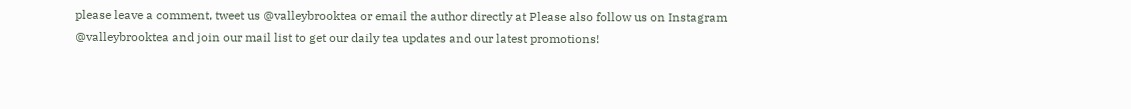please leave a comment, tweet us @valleybrooktea or email the author directly at Please also follow us on Instagram @valleybrooktea and join our mail list to get our daily tea updates and our latest promotions!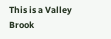This is a Valley Brook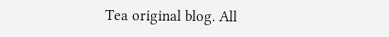Tea original blog. All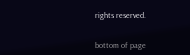rights reserved.


bottom of page